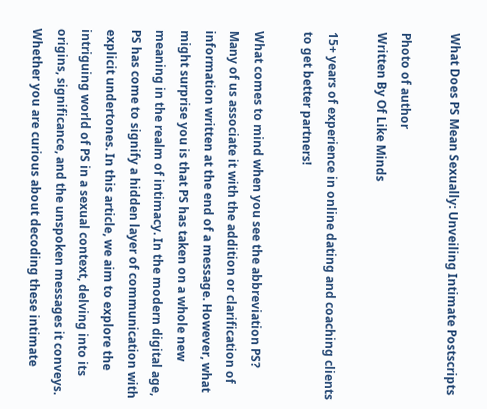What Does PS Mean Sexually: Unveiling Intimate Postscripts

Photo of author
Written By Of Like Minds

15+ years of experience in online dating and coaching clients to get better partners!

What comes to mind when you see the abbreviation PS? Many of us associate it with the addition or clarification of information written at the end of a message. However, what might surprise you is that PS has taken on a whole new meaning in the realm of intimacy. In the modern digital age, PS has come to signify a hidden layer of communication with explicit undertones. In this article, we aim to explore the intriguing world of PS in a sexual context, delving into its origins, significance, and the unspoken messages it conveys. Whether you are curious about decoding these intimate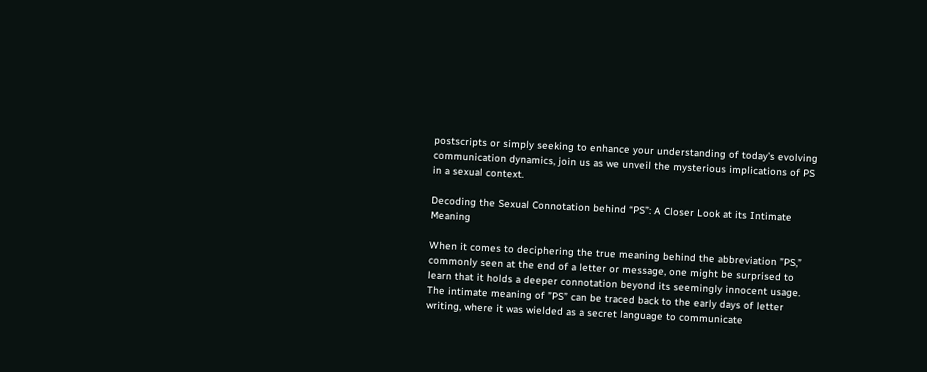postscripts or simply seeking to enhance your understanding of today’s evolving communication dynamics, join us as we unveil the mysterious implications of PS in a sexual context.

Decoding the Sexual Connotation behind “PS”: A Closer Look at its Intimate Meaning

When it comes to deciphering the true meaning behind the abbreviation ”PS,” commonly seen at the end of a letter or message, one might be surprised to learn that it holds a deeper connotation beyond its seemingly innocent usage. The intimate meaning of ”PS” can be traced back to the early days of letter writing, where it was wielded as a secret language to communicate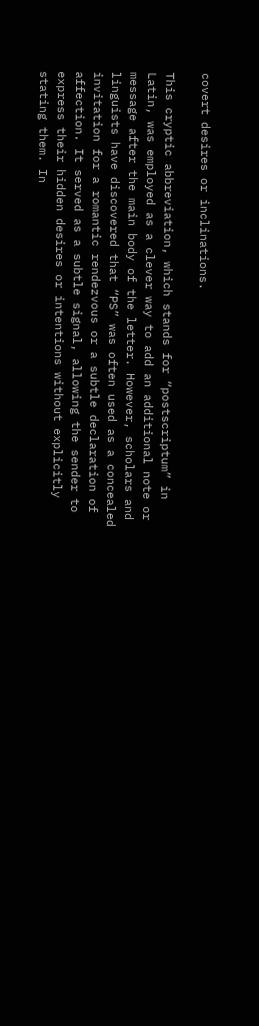covert desires or inclinations.

This cryptic abbreviation, which stands for “postscriptum” in Latin, was employed as a clever way to add an additional note or message after the main body of the letter. However, scholars and linguists have discovered that “PS” was often used as a concealed invitation for a romantic rendezvous or a subtle declaration of affection. It served as a subtle signal, allowing the sender to express their hidden desires or intentions without explicitly stating them. In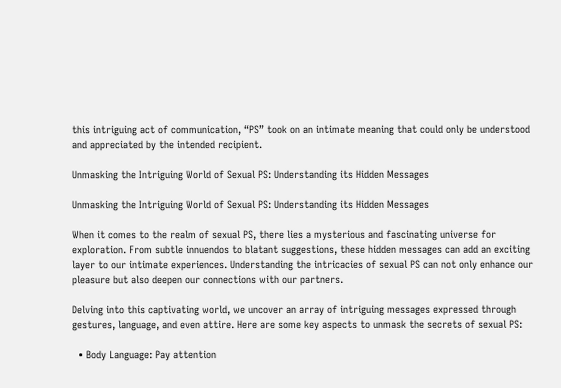this intriguing act of communication, “PS” took on an intimate meaning that could only be understood and appreciated by the intended recipient.

Unmasking the Intriguing World of Sexual PS: Understanding its Hidden Messages

Unmasking the Intriguing World of Sexual PS: Understanding its Hidden Messages

When it comes to the realm of sexual PS, there lies a mysterious and fascinating universe for exploration. From subtle innuendos to blatant suggestions, these hidden messages can add an exciting layer to our intimate experiences. Understanding the intricacies of sexual PS can not only enhance our pleasure but also deepen our connections with our partners.

Delving into this captivating world, we uncover an array of intriguing messages expressed through gestures, language, and even attire. Here are some key aspects to unmask the secrets of sexual PS:

  • Body Language: Pay attention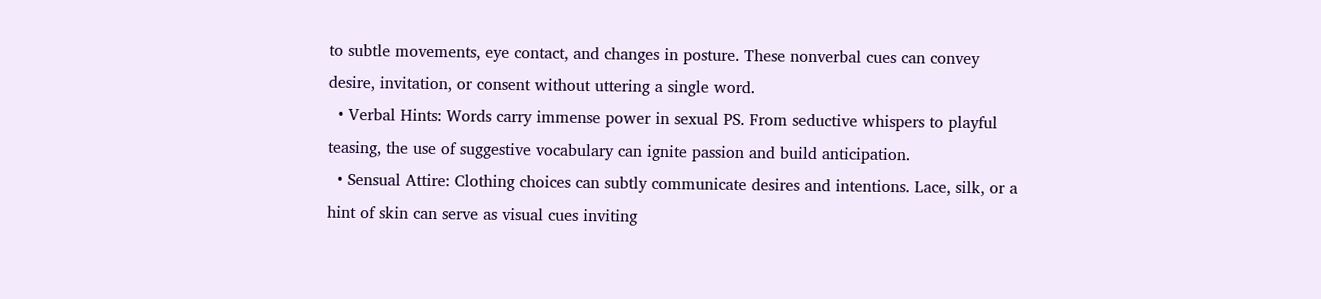to subtle movements, eye contact, and changes in posture. These nonverbal cues can convey desire, invitation, or consent without uttering a single word.
  • Verbal Hints: Words carry immense power in sexual PS. From seductive whispers to playful teasing, the use of suggestive vocabulary can ignite passion and build anticipation.
  • Sensual Attire: Clothing choices can subtly communicate desires and intentions. Lace, silk, or a hint of skin can serve as visual cues inviting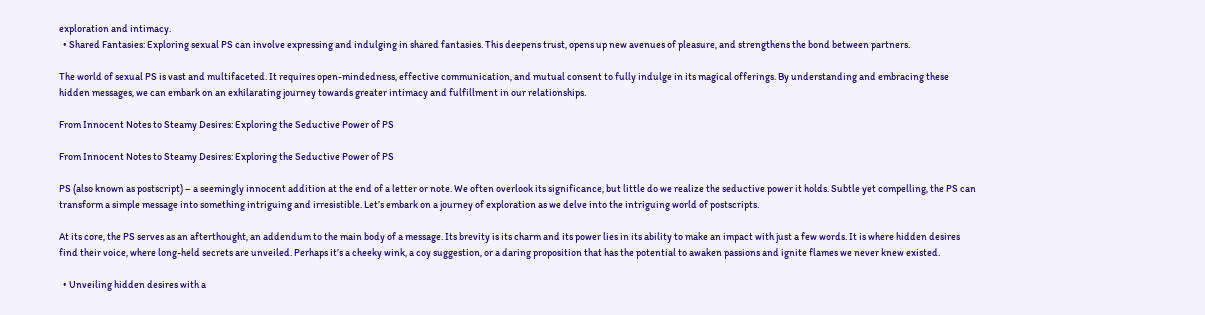exploration and intimacy.
  • Shared Fantasies: Exploring sexual PS can involve expressing and indulging in shared fantasies. This deepens trust, opens up new avenues of pleasure, and strengthens the bond between partners.

The world of sexual PS is vast and multifaceted. It requires open-mindedness, effective communication, and mutual consent to fully indulge in its magical offerings. By understanding and embracing these hidden messages, we can embark on an exhilarating journey towards greater intimacy and fulfillment in our relationships.

From Innocent Notes to Steamy Desires: Exploring the Seductive Power of PS

From Innocent Notes to Steamy Desires: Exploring the Seductive Power of PS

PS (also known as postscript) – a seemingly innocent addition at the end of a letter or note. We often overlook its significance, but little do we realize the seductive power it holds. Subtle yet compelling, the PS can transform a simple message into something intriguing and irresistible. Let’s embark on a journey of exploration as we delve into the intriguing world of postscripts.

At its core, the PS serves as an afterthought, an addendum to the main body of a message. Its brevity is its charm and its power lies in its ability to make an impact with just a few words. It is where hidden desires find their voice, where long-held secrets are unveiled. Perhaps it’s a cheeky wink, a coy suggestion, or a daring proposition that has the potential to awaken passions and ignite flames we never knew existed.

  • Unveiling hidden desires with a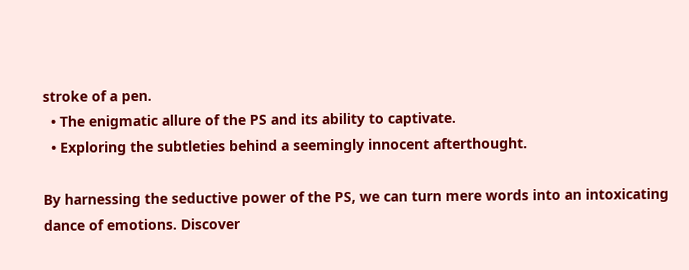stroke of a pen.
  • The enigmatic allure of the PS and its ability to captivate.
  • Exploring the subtleties behind a seemingly innocent afterthought.

By harnessing the seductive power of the PS, we can turn mere words into an intoxicating dance of emotions. Discover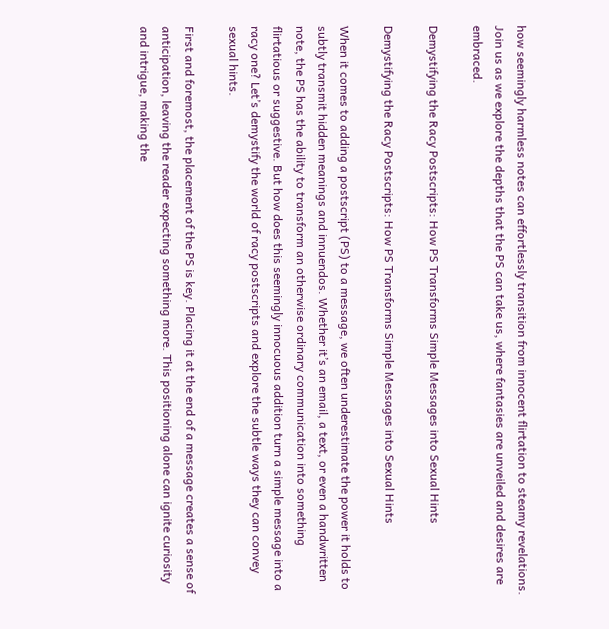how seemingly harmless notes can effortlessly transition from innocent flirtation to steamy revelations. Join us as we explore the depths that the PS can take us, where fantasies are unveiled and desires are embraced.

Demystifying the Racy Postscripts: How PS Transforms Simple Messages into Sexual Hints

Demystifying the Racy Postscripts: How PS Transforms Simple Messages into Sexual Hints

When it comes to adding a postscript (PS) to a message, we often underestimate the power it holds to subtly transmit hidden meanings and innuendos. Whether it’s an email, a text, or even a handwritten note, the PS has the ability to transform an otherwise ordinary communication into something flirtatious or suggestive. But how does this seemingly innocuous addition turn a simple message into a racy one? Let’s demystify the world of racy postscripts and explore the subtle ways they can convey sexual hints.

First and foremost, the placement of the PS is key. Placing it at the end of a message creates a sense of anticipation, leaving the reader expecting something more. This positioning alone can ignite curiosity and intrigue, making the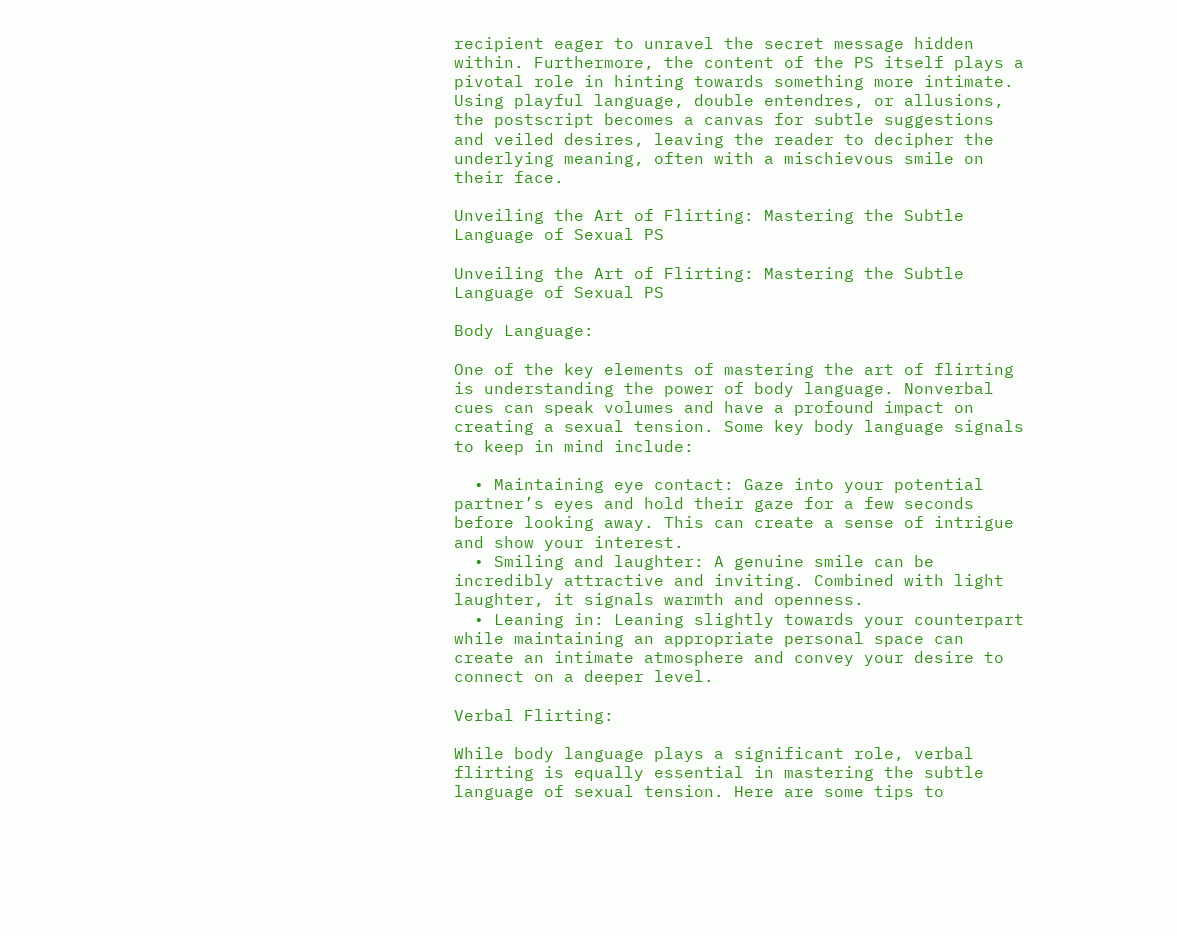recipient eager to unravel the secret message hidden within. Furthermore, the content of the PS itself plays a pivotal role in hinting towards something more intimate. Using playful language, double entendres, or allusions, the postscript becomes a canvas for subtle suggestions and veiled desires, leaving the reader to decipher the underlying meaning, often with a mischievous smile on their face.

Unveiling the Art of Flirting: Mastering the Subtle Language of Sexual PS

Unveiling the Art of Flirting: Mastering the Subtle Language of Sexual PS

Body Language:

One of the key elements of mastering the art of flirting is understanding the power of body language. Nonverbal cues can speak volumes and have a profound impact on creating a sexual tension. Some key body language signals to keep in mind include:

  • Maintaining eye contact: Gaze into your potential partner’s eyes and hold their gaze for a few seconds before looking away. This can create a sense of intrigue and show your interest.
  • Smiling and laughter: A genuine smile can be incredibly attractive and inviting. Combined with light laughter, it signals warmth and openness.
  • Leaning in: Leaning slightly towards your counterpart while maintaining an appropriate personal space can create an intimate atmosphere and convey your desire to connect on a deeper level.

Verbal Flirting:

While body language plays a significant role, verbal flirting is equally essential in mastering the subtle language of sexual tension. Here are some tips to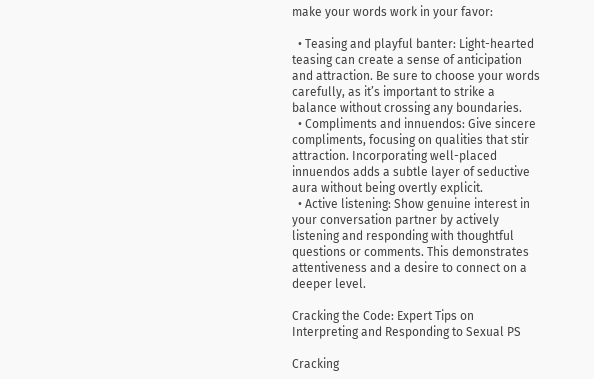make your words work in your favor:

  • Teasing and playful banter: Light-hearted teasing can create a sense of anticipation and attraction. Be sure to choose your words carefully, as it’s important to strike a balance without crossing any boundaries.
  • Compliments and innuendos: Give sincere compliments, focusing on qualities that stir attraction. Incorporating well-placed innuendos adds a subtle layer of seductive aura without being overtly explicit.
  • Active listening: Show genuine interest in your conversation partner by actively listening and responding with thoughtful questions or comments. This demonstrates attentiveness and a desire to connect on a deeper level.

Cracking the Code: Expert Tips on Interpreting and Responding to Sexual PS

Cracking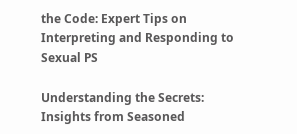the Code: Expert Tips on Interpreting and Responding to Sexual PS

Understanding the Secrets: Insights from Seasoned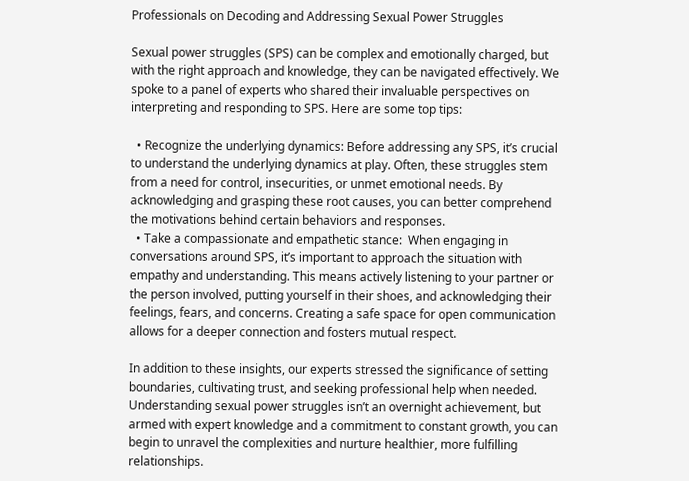Professionals on Decoding and Addressing Sexual Power Struggles

Sexual power struggles (SPS) can be complex and emotionally charged, but with the right approach and knowledge, they can be navigated effectively. We spoke to a panel of experts who shared their invaluable perspectives on interpreting and responding to SPS. Here are some top tips:

  • Recognize the underlying dynamics: Before addressing any SPS, it’s crucial to understand the underlying dynamics at play. Often, these struggles stem from a need for control, insecurities, or unmet emotional needs. By acknowledging and grasping these root causes, you can better comprehend the motivations behind certain behaviors and responses.
  • Take a compassionate and empathetic stance:  When engaging in conversations around SPS, it’s important to approach the situation with empathy and understanding. This means actively listening to your partner or the person involved, putting yourself in their shoes, and acknowledging their feelings, fears, and concerns. Creating a safe space for open communication allows for a deeper connection and fosters mutual respect.

In addition to these insights, our experts stressed the significance of setting boundaries, cultivating trust, and seeking professional help when needed. Understanding sexual power struggles isn’t an overnight achievement, but armed with expert knowledge and a commitment to constant growth, you can begin to unravel the complexities and nurture healthier, more fulfilling relationships.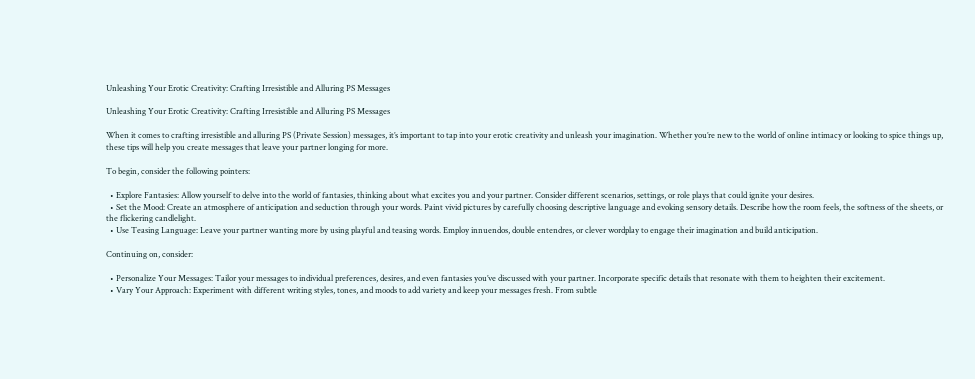Unleashing Your Erotic Creativity: Crafting Irresistible and Alluring PS Messages

Unleashing Your Erotic Creativity: Crafting Irresistible and Alluring PS Messages

When it comes to crafting irresistible and alluring PS (Private Session) messages, it’s important to tap into your erotic creativity and unleash your imagination. Whether you’re new to the world of online intimacy or looking to spice things up, these tips will help you create messages that leave your partner longing for more.

To begin, consider the following pointers:

  • Explore Fantasies: Allow yourself to delve into the world of fantasies, thinking about what excites you and your partner. Consider different scenarios, settings, or role plays that could ignite your desires.
  • Set the Mood: Create an atmosphere of anticipation and seduction through your words. Paint vivid pictures by carefully choosing descriptive language and evoking sensory details. Describe how the room feels, the softness of the sheets, or the flickering candlelight.
  • Use Teasing Language: Leave your partner wanting more by using playful and teasing words. Employ innuendos, double entendres, or clever wordplay to engage their imagination and build anticipation.

Continuing on, consider:

  • Personalize Your Messages: Tailor your messages to individual preferences, desires, and even fantasies you’ve discussed with your partner. Incorporate specific details that resonate with them to heighten their excitement.
  • Vary Your Approach: Experiment with different writing styles, tones, and moods to add variety and keep your messages fresh. From subtle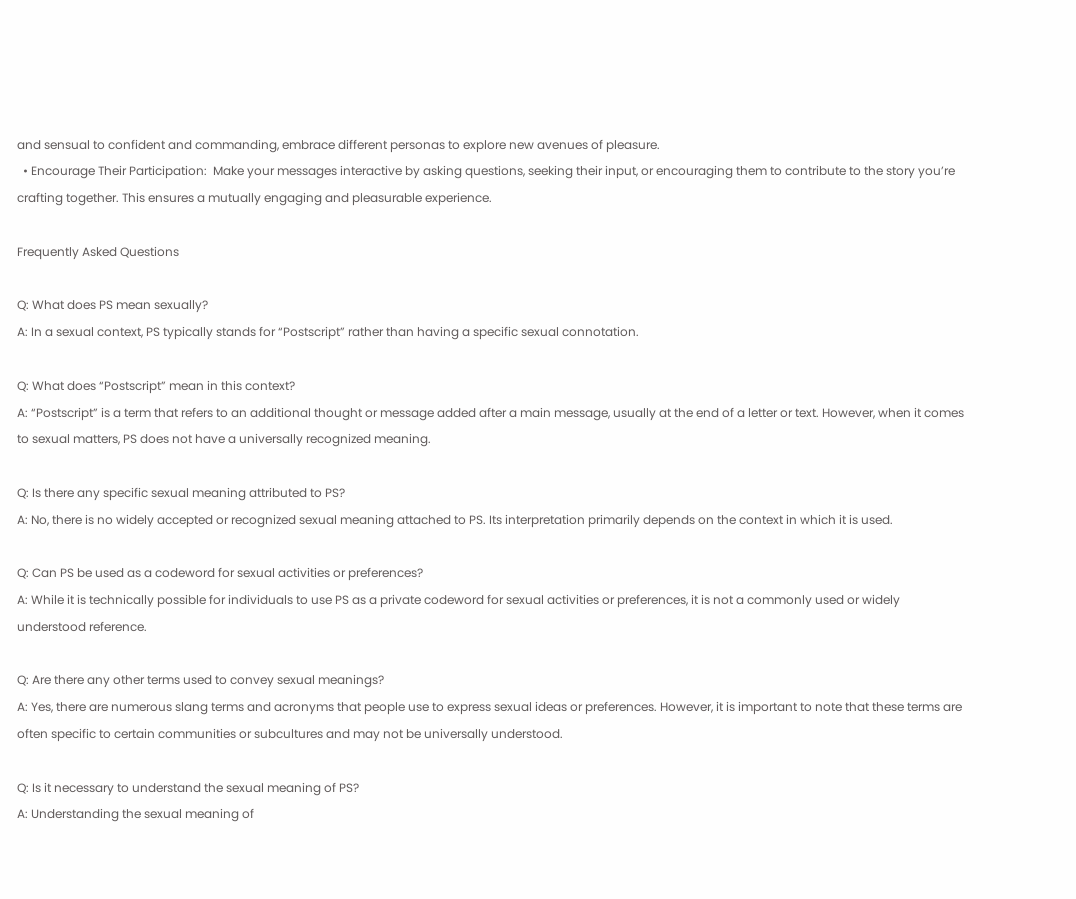and sensual to confident and commanding, embrace different personas to explore new avenues of pleasure.
  • Encourage Their Participation:  Make your messages interactive by asking questions, seeking their input, or encouraging them to contribute to the story you’re crafting together. This ensures a mutually engaging and pleasurable experience.

Frequently Asked Questions

Q: What does PS mean sexually?
A: In a sexual context, PS typically stands for “Postscript” rather than having a specific sexual connotation.

Q: What does “Postscript” mean in this context?
A: “Postscript” is a term that refers to an additional thought or message added after a main message, usually at the end of a letter or text. However, when it comes to sexual matters, PS does not have a universally recognized meaning.

Q: Is there any specific sexual meaning attributed to PS?
A: No, there is no widely accepted or recognized sexual meaning attached to PS. Its interpretation primarily depends on the context in which it is used.

Q: Can PS be used as a codeword for sexual activities or preferences?
A: While it is technically possible for individuals to use PS as a private codeword for sexual activities or preferences, it is not a commonly used or widely understood reference.

Q: Are there any other terms used to convey sexual meanings?
A: Yes, there are numerous slang terms and acronyms that people use to express sexual ideas or preferences. However, it is important to note that these terms are often specific to certain communities or subcultures and may not be universally understood.

Q: Is it necessary to understand the sexual meaning of PS?
A: Understanding the sexual meaning of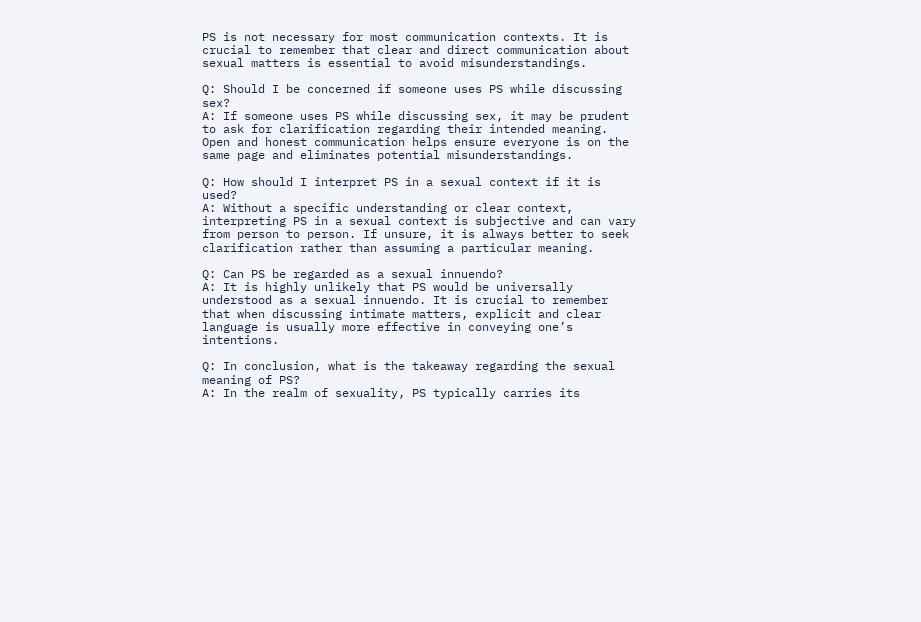PS is not necessary for most communication contexts. It is crucial to remember that clear and direct communication about sexual matters is essential to avoid misunderstandings.

Q: Should I be concerned if someone uses PS while discussing sex?
A: If someone uses PS while discussing sex, it may be prudent to ask for clarification regarding their intended meaning. Open and honest communication helps ensure everyone is on the same page and eliminates potential misunderstandings.

Q: How should I interpret PS in a sexual context if it is used?
A: Without a specific understanding or clear context, interpreting PS in a sexual context is subjective and can vary from person to person. If unsure, it is always better to seek clarification rather than assuming a particular meaning.

Q: Can PS be regarded as a sexual innuendo?
A: It is highly unlikely that PS would be universally understood as a sexual innuendo. It is crucial to remember that when discussing intimate matters, explicit and clear language is usually more effective in conveying one’s intentions.

Q: In conclusion, what is the takeaway regarding the sexual meaning of PS?
A: In the realm of sexuality, PS typically carries its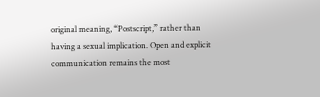original meaning, “Postscript,” rather than having a sexual implication. Open and explicit communication remains the most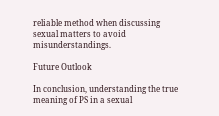reliable method when discussing sexual matters to avoid misunderstandings.

Future Outlook

In conclusion, understanding the true meaning of PS in a sexual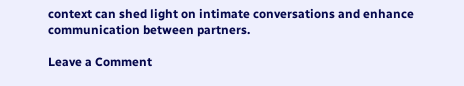context can shed light on intimate conversations and enhance communication between partners.

Leave a Comment